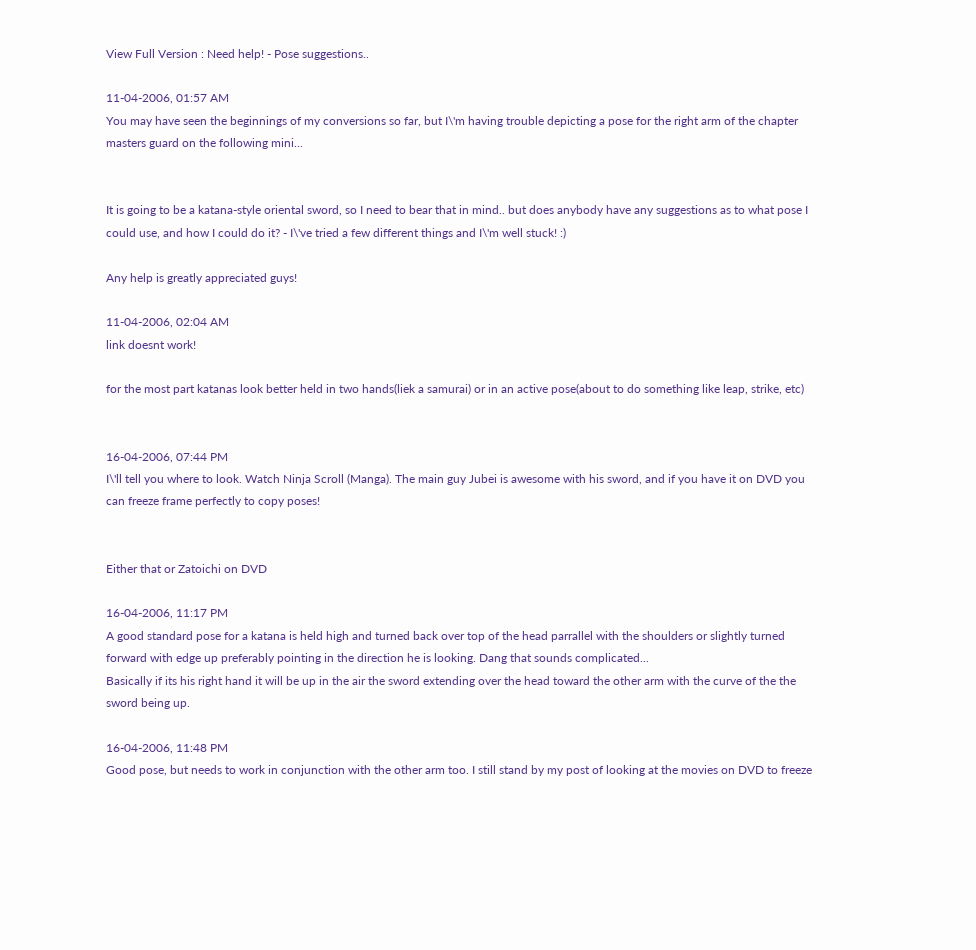View Full Version : Need help! - Pose suggestions..

11-04-2006, 01:57 AM
You may have seen the beginnings of my conversions so far, but I\'m having trouble depicting a pose for the right arm of the chapter masters guard on the following mini...


It is going to be a katana-style oriental sword, so I need to bear that in mind.. but does anybody have any suggestions as to what pose I could use, and how I could do it? - I\'ve tried a few different things and I\'m well stuck! :)

Any help is greatly appreciated guys!

11-04-2006, 02:04 AM
link doesnt work!

for the most part katanas look better held in two hands(liek a samurai) or in an active pose(about to do something like leap, strike, etc)


16-04-2006, 07:44 PM
I\'ll tell you where to look. Watch Ninja Scroll (Manga). The main guy Jubei is awesome with his sword, and if you have it on DVD you can freeze frame perfectly to copy poses!


Either that or Zatoichi on DVD

16-04-2006, 11:17 PM
A good standard pose for a katana is held high and turned back over top of the head parrallel with the shoulders or slightly turned forward with edge up preferably pointing in the direction he is looking. Dang that sounds complicated...
Basically if its his right hand it will be up in the air the sword extending over the head toward the other arm with the curve of the the sword being up.

16-04-2006, 11:48 PM
Good pose, but needs to work in conjunction with the other arm too. I still stand by my post of looking at the movies on DVD to freeze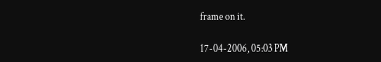frame on it.

17-04-2006, 05:03 PM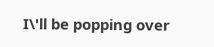I\'ll be popping over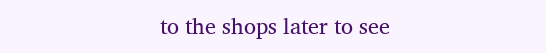to the shops later to see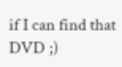if I can find that DVD ;)